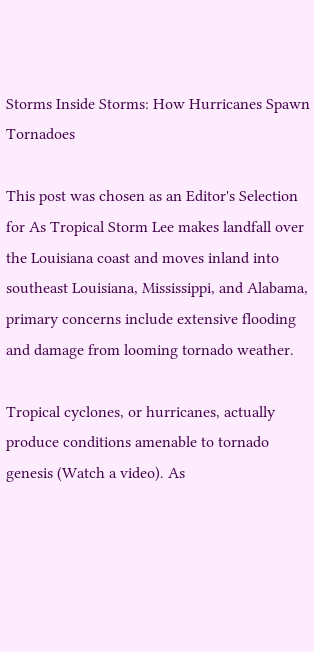Storms Inside Storms: How Hurricanes Spawn Tornadoes

This post was chosen as an Editor's Selection for As Tropical Storm Lee makes landfall over the Louisiana coast and moves inland into southeast Louisiana, Mississippi, and Alabama, primary concerns include extensive flooding and damage from looming tornado weather.

Tropical cyclones, or hurricanes, actually produce conditions amenable to tornado genesis (Watch a video). As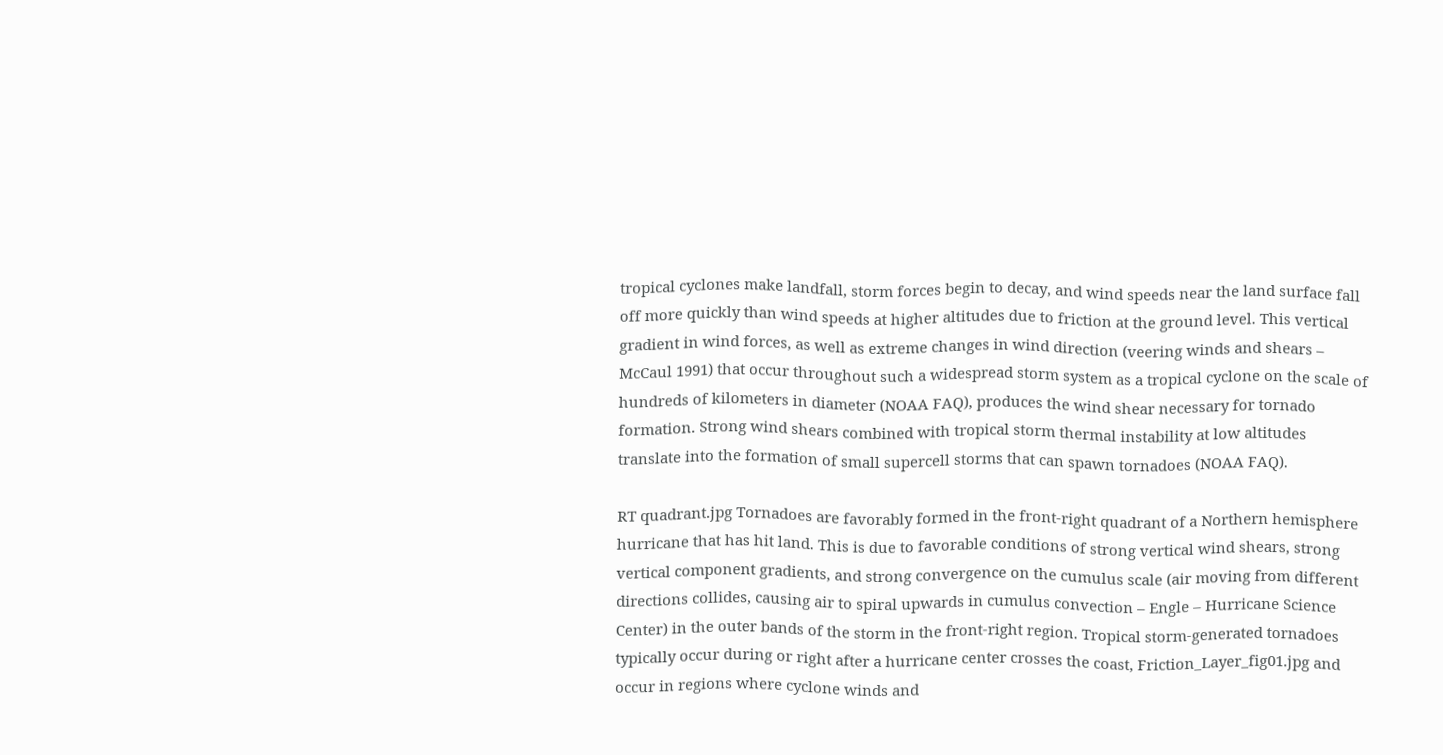tropical cyclones make landfall, storm forces begin to decay, and wind speeds near the land surface fall off more quickly than wind speeds at higher altitudes due to friction at the ground level. This vertical gradient in wind forces, as well as extreme changes in wind direction (veering winds and shears – McCaul 1991) that occur throughout such a widespread storm system as a tropical cyclone on the scale of hundreds of kilometers in diameter (NOAA FAQ), produces the wind shear necessary for tornado formation. Strong wind shears combined with tropical storm thermal instability at low altitudes translate into the formation of small supercell storms that can spawn tornadoes (NOAA FAQ).

RT quadrant.jpg Tornadoes are favorably formed in the front-right quadrant of a Northern hemisphere hurricane that has hit land. This is due to favorable conditions of strong vertical wind shears, strong vertical component gradients, and strong convergence on the cumulus scale (air moving from different directions collides, causing air to spiral upwards in cumulus convection – Engle – Hurricane Science Center) in the outer bands of the storm in the front-right region. Tropical storm-generated tornadoes typically occur during or right after a hurricane center crosses the coast, Friction_Layer_fig01.jpg and occur in regions where cyclone winds and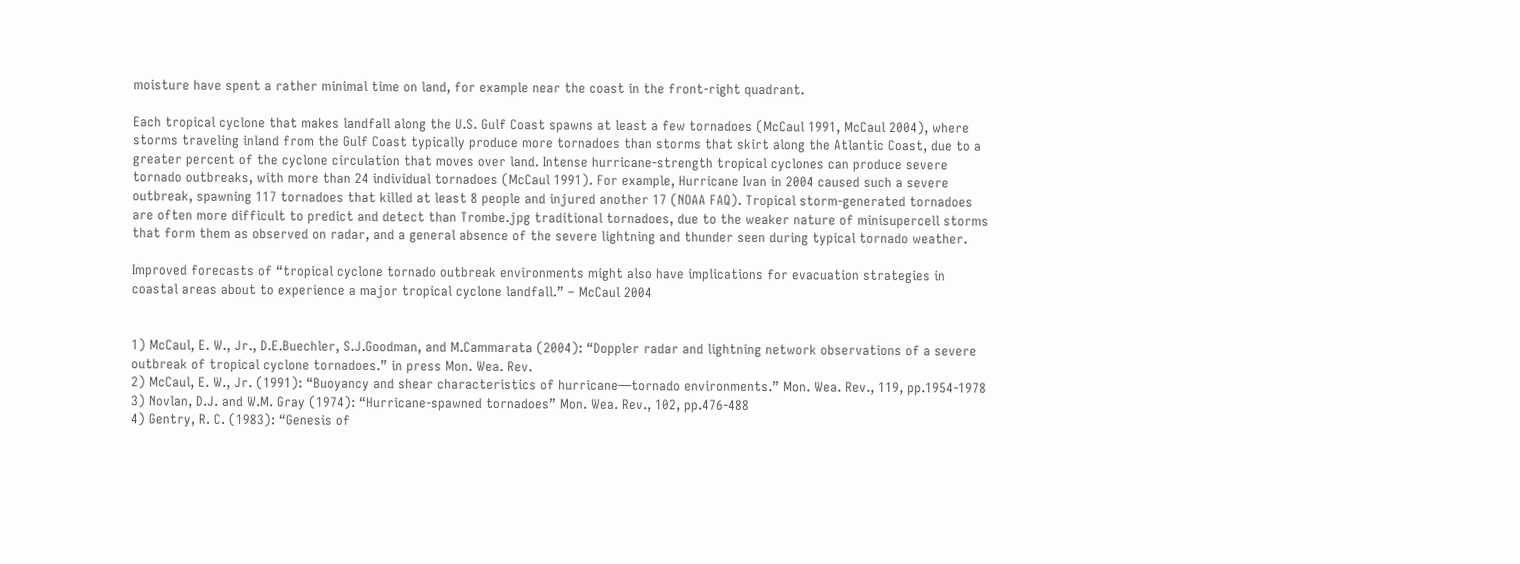moisture have spent a rather minimal time on land, for example near the coast in the front-right quadrant.

Each tropical cyclone that makes landfall along the U.S. Gulf Coast spawns at least a few tornadoes (McCaul 1991, McCaul 2004), where storms traveling inland from the Gulf Coast typically produce more tornadoes than storms that skirt along the Atlantic Coast, due to a greater percent of the cyclone circulation that moves over land. Intense hurricane-strength tropical cyclones can produce severe tornado outbreaks, with more than 24 individual tornadoes (McCaul 1991). For example, Hurricane Ivan in 2004 caused such a severe outbreak, spawning 117 tornadoes that killed at least 8 people and injured another 17 (NOAA FAQ). Tropical storm-generated tornadoes are often more difficult to predict and detect than Trombe.jpg traditional tornadoes, due to the weaker nature of minisupercell storms that form them as observed on radar, and a general absence of the severe lightning and thunder seen during typical tornado weather.

Improved forecasts of “tropical cyclone tornado outbreak environments might also have implications for evacuation strategies in coastal areas about to experience a major tropical cyclone landfall.” – McCaul 2004


1) McCaul, E. W., Jr., D.E.Buechler, S.J.Goodman, and M.Cammarata (2004): “Doppler radar and lightning network observations of a severe outbreak of tropical cyclone tornadoes.” in press Mon. Wea. Rev.
2) McCaul, E. W., Jr. (1991): “Buoyancy and shear characteristics of hurricane—tornado environments.” Mon. Wea. Rev., 119, pp.1954-1978
3) Novlan, D.J. and W.M. Gray (1974): “Hurricane-spawned tornadoes” Mon. Wea. Rev., 102, pp.476-488
4) Gentry, R. C. (1983): “Genesis of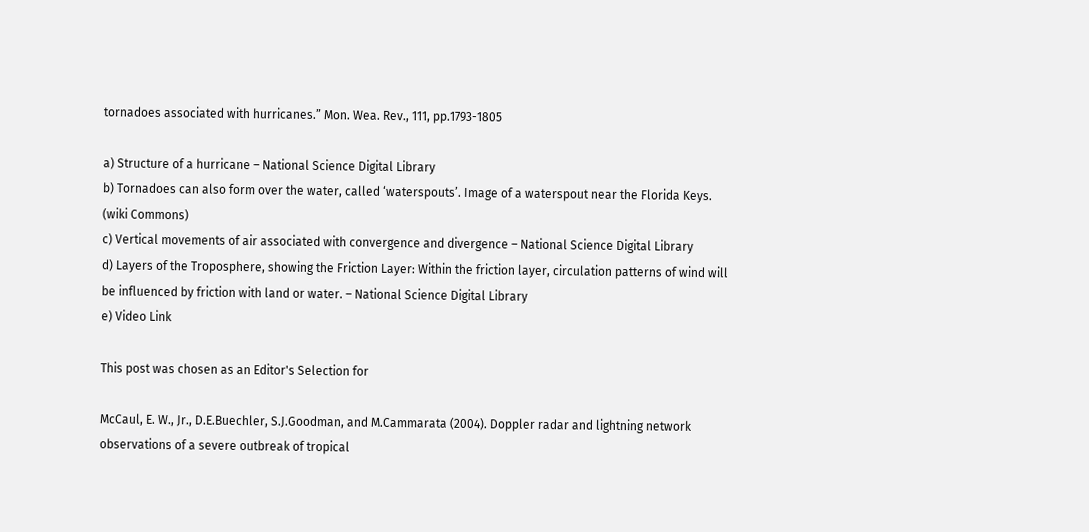tornadoes associated with hurricanes.” Mon. Wea. Rev., 111, pp.1793-1805

a) Structure of a hurricane – National Science Digital Library
b) Tornadoes can also form over the water, called ‘waterspouts’. Image of a waterspout near the Florida Keys. (wiki Commons)
c) Vertical movements of air associated with convergence and divergence – National Science Digital Library
d) Layers of the Troposphere, showing the Friction Layer: Within the friction layer, circulation patterns of wind will be influenced by friction with land or water. – National Science Digital Library
e) Video Link

This post was chosen as an Editor's Selection for

McCaul, E. W., Jr., D.E.Buechler, S.J.Goodman, and M.Cammarata (2004). Doppler radar and lightning network observations of a severe outbreak of tropical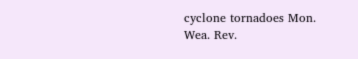cyclone tornadoes Mon. Wea. Rev.